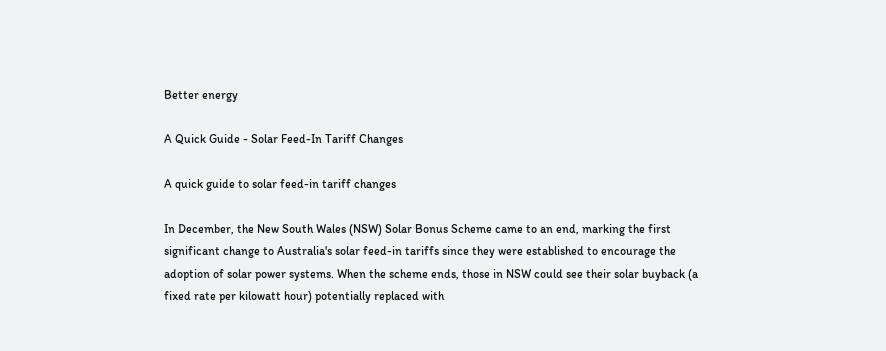Better energy

A Quick Guide - Solar Feed-In Tariff Changes

A quick guide to solar feed-in tariff changes

In December, the New South Wales (NSW) Solar Bonus Scheme came to an end, marking the first significant change to Australia's solar feed-in tariffs since they were established to encourage the adoption of solar power systems. When the scheme ends, those in NSW could see their solar buyback (a fixed rate per kilowatt hour) potentially replaced with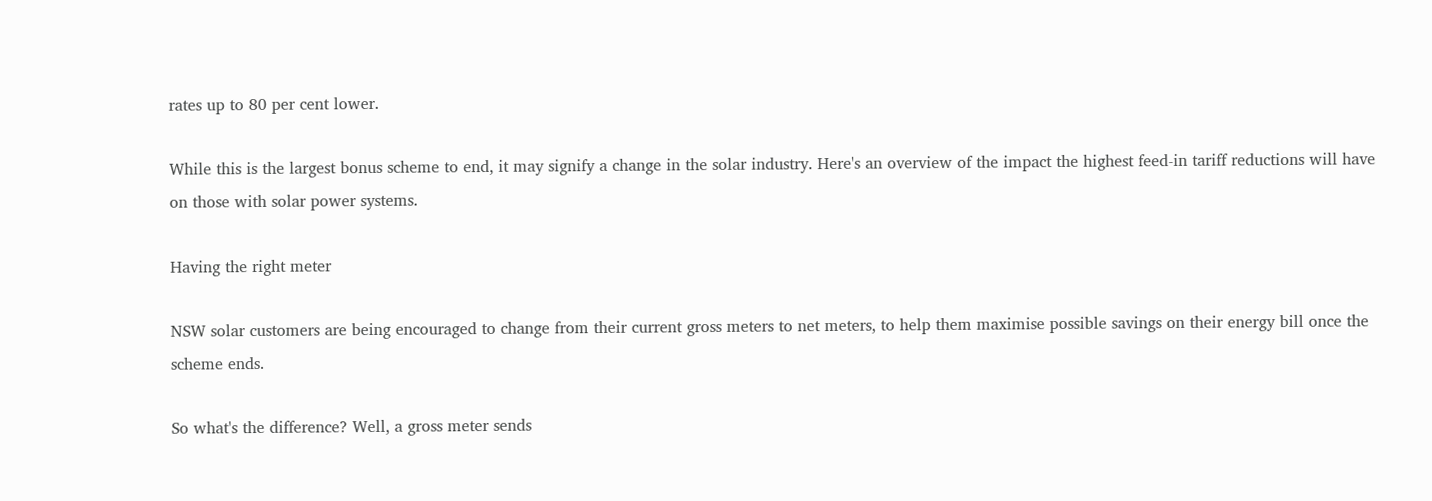rates up to 80 per cent lower.

While this is the largest bonus scheme to end, it may signify a change in the solar industry. Here's an overview of the impact the highest feed-in tariff reductions will have on those with solar power systems.

Having the right meter

NSW solar customers are being encouraged to change from their current gross meters to net meters, to help them maximise possible savings on their energy bill once the scheme ends.

So what's the difference? Well, a gross meter sends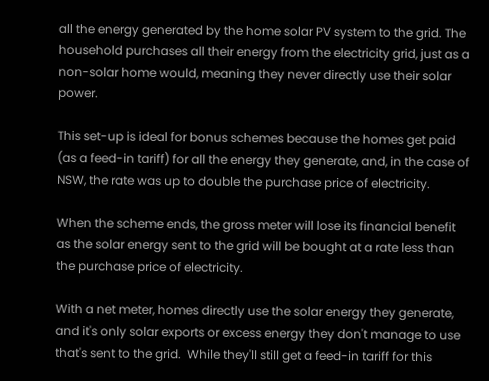all the energy generated by the home solar PV system to the grid. The household purchases all their energy from the electricity grid, just as a non-solar home would, meaning they never directly use their solar power.

This set-up is ideal for bonus schemes because the homes get paid (as a feed-in tariff) for all the energy they generate, and, in the case of NSW, the rate was up to double the purchase price of electricity.

When the scheme ends, the gross meter will lose its financial benefit as the solar energy sent to the grid will be bought at a rate less than the purchase price of electricity.

With a net meter, homes directly use the solar energy they generate, and it's only solar exports or excess energy they don't manage to use that's sent to the grid.  While they'll still get a feed-in tariff for this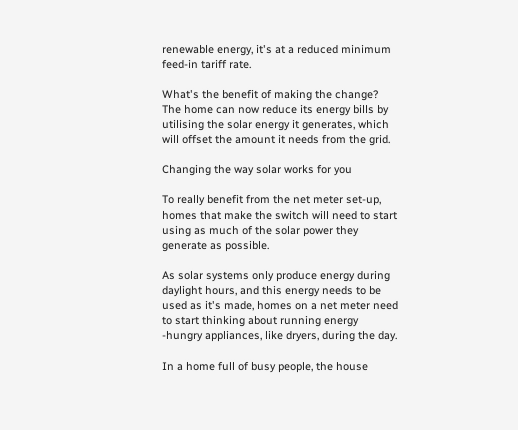renewable energy, it's at a reduced minimum feed-in tariff rate.

What's the benefit of making the change? The home can now reduce its energy bills by utilising the solar energy it generates, which will offset the amount it needs from the grid.

Changing the way solar works for you

To really benefit from the net meter set-up, homes that make the switch will need to start using as much of the solar power they generate as possible.

As solar systems only produce energy during daylight hours, and this energy needs to be used as it's made, homes on a net meter need to start thinking about running energy -hungry appliances, like dryers, during the day.

In a home full of busy people, the house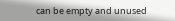can be empty and unused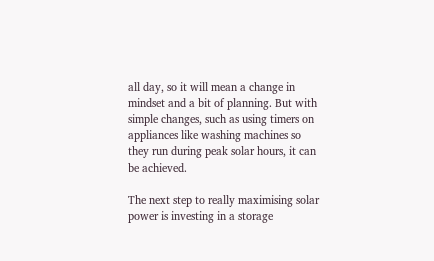all day, so it will mean a change in mindset and a bit of planning. But with simple changes, such as using timers on appliances like washing machines so they run during peak solar hours, it can be achieved.

The next step to really maximising solar power is investing in a storage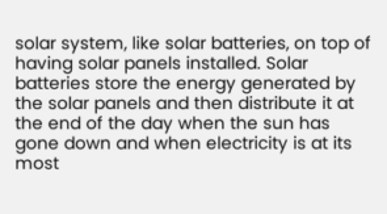solar system, like solar batteries, on top of having solar panels installed. Solar batteries store the energy generated by the solar panels and then distribute it at the end of the day when the sun has gone down and when electricity is at its most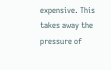expensive. This takes away the pressure of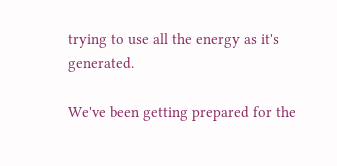trying to use all the energy as it's generated.

We've been getting prepared for the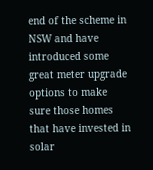end of the scheme in NSW and have introduced some great meter upgrade options to make sure those homes that have invested in solar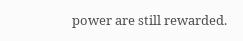power are still rewarded.